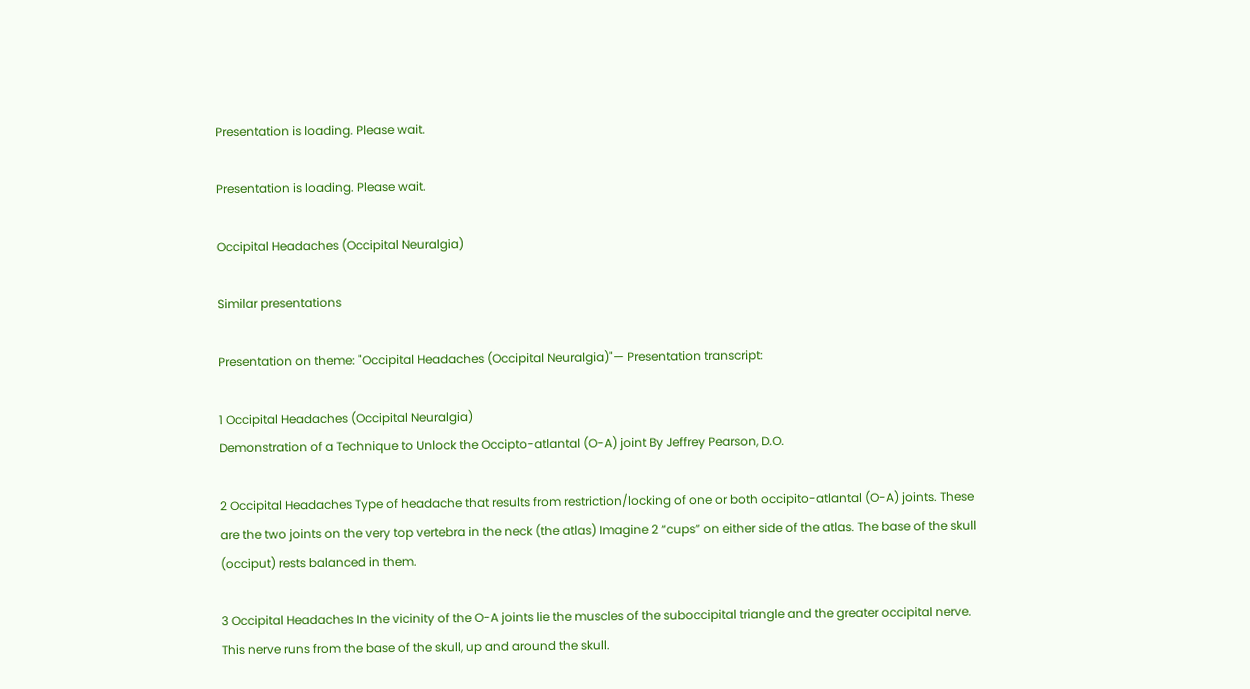Presentation is loading. Please wait.

Presentation is loading. Please wait.

Occipital Headaches (Occipital Neuralgia)

Similar presentations

Presentation on theme: "Occipital Headaches (Occipital Neuralgia)"— Presentation transcript:

1 Occipital Headaches (Occipital Neuralgia)
Demonstration of a Technique to Unlock the Occipto-atlantal (O-A) joint By Jeffrey Pearson, D.O.

2 Occipital Headaches Type of headache that results from restriction/locking of one or both occipito-atlantal (O-A) joints. These are the two joints on the very top vertebra in the neck (the atlas) Imagine 2 “cups” on either side of the atlas. The base of the skull (occiput) rests balanced in them.

3 Occipital Headaches In the vicinity of the O-A joints lie the muscles of the suboccipital triangle and the greater occipital nerve. This nerve runs from the base of the skull, up and around the skull.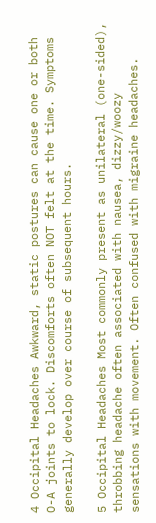4 Occipital Headaches Awkward, static postures can cause one or both O-A joints to lock. Discomforts often NOT felt at the time. Symptoms generally develop over course of subsequent hours.

5 Occipital Headaches Most commonly present as unilateral (one-sided), throbbing headache often associated with nausea, dizzy/woozy sensations with movement. Often confused with migraine headaches.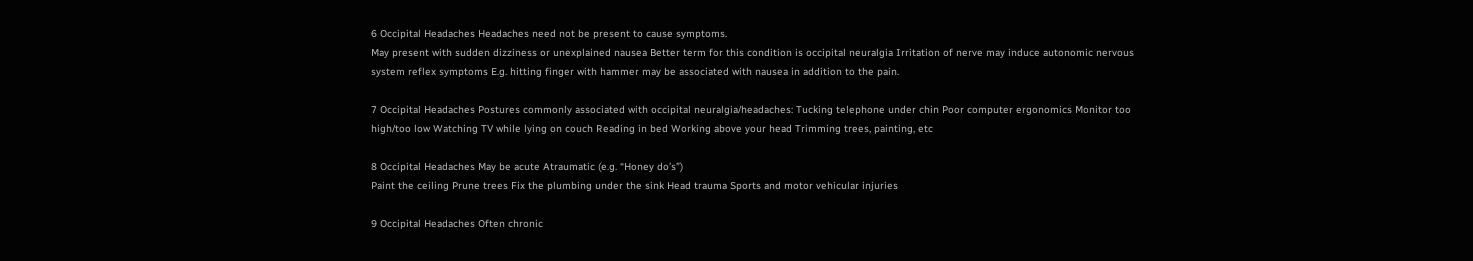6 Occipital Headaches Headaches need not be present to cause symptoms.
May present with sudden dizziness or unexplained nausea Better term for this condition is occipital neuralgia Irritation of nerve may induce autonomic nervous system reflex symptoms E.g. hitting finger with hammer may be associated with nausea in addition to the pain.

7 Occipital Headaches Postures commonly associated with occipital neuralgia/headaches: Tucking telephone under chin Poor computer ergonomics Monitor too high/too low Watching TV while lying on couch Reading in bed Working above your head Trimming trees, painting, etc

8 Occipital Headaches May be acute Atraumatic (e.g. “Honey do’s”)
Paint the ceiling Prune trees Fix the plumbing under the sink Head trauma Sports and motor vehicular injuries

9 Occipital Headaches Often chronic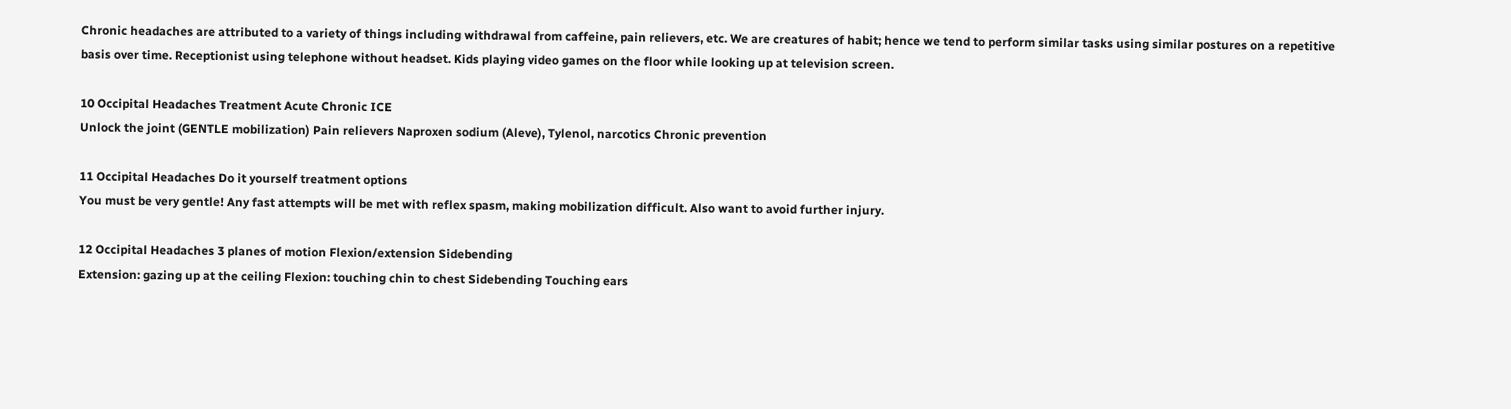Chronic headaches are attributed to a variety of things including withdrawal from caffeine, pain relievers, etc. We are creatures of habit; hence we tend to perform similar tasks using similar postures on a repetitive basis over time. Receptionist using telephone without headset. Kids playing video games on the floor while looking up at television screen.

10 Occipital Headaches Treatment Acute Chronic ICE
Unlock the joint (GENTLE mobilization) Pain relievers Naproxen sodium (Aleve), Tylenol, narcotics Chronic prevention

11 Occipital Headaches Do it yourself treatment options
You must be very gentle! Any fast attempts will be met with reflex spasm, making mobilization difficult. Also want to avoid further injury.

12 Occipital Headaches 3 planes of motion Flexion/extension Sidebending
Extension: gazing up at the ceiling Flexion: touching chin to chest Sidebending Touching ears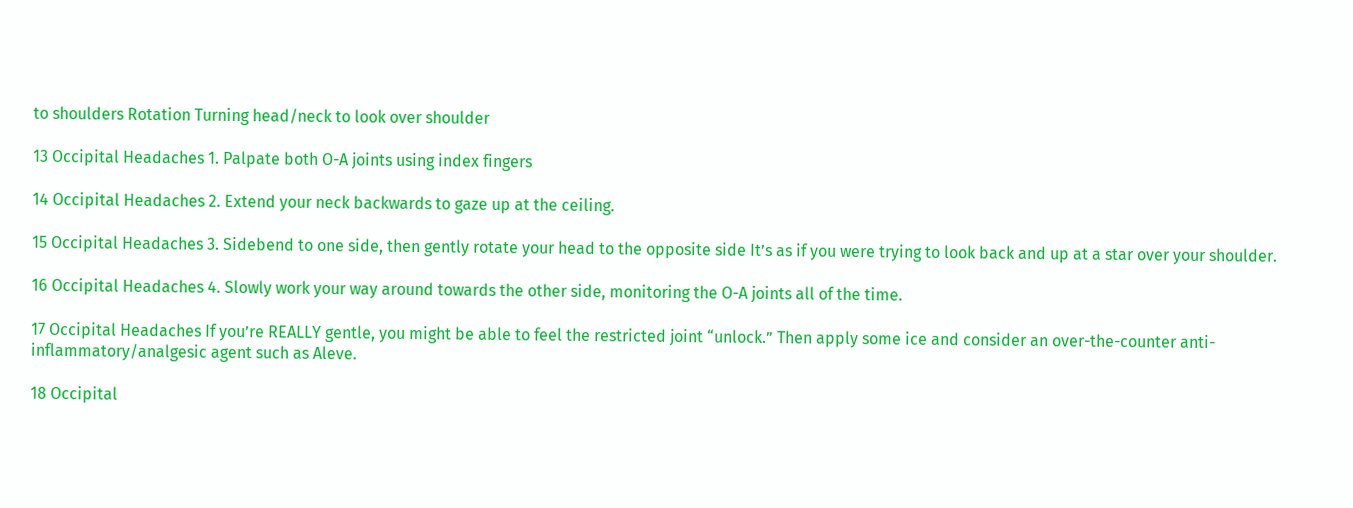to shoulders Rotation Turning head/neck to look over shoulder

13 Occipital Headaches 1. Palpate both O-A joints using index fingers

14 Occipital Headaches 2. Extend your neck backwards to gaze up at the ceiling.

15 Occipital Headaches 3. Sidebend to one side, then gently rotate your head to the opposite side It’s as if you were trying to look back and up at a star over your shoulder.

16 Occipital Headaches 4. Slowly work your way around towards the other side, monitoring the O-A joints all of the time.

17 Occipital Headaches If you’re REALLY gentle, you might be able to feel the restricted joint “unlock.” Then apply some ice and consider an over-the-counter anti-inflammatory/analgesic agent such as Aleve.

18 Occipital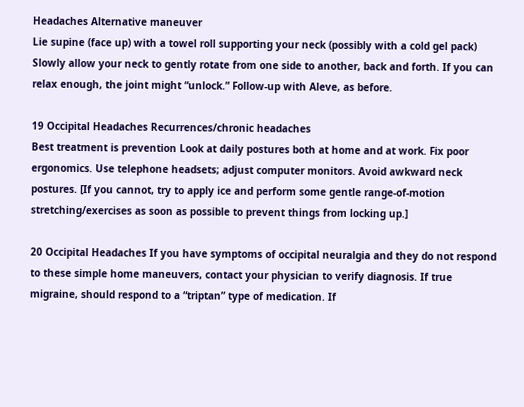Headaches Alternative maneuver
Lie supine (face up) with a towel roll supporting your neck (possibly with a cold gel pack) Slowly allow your neck to gently rotate from one side to another, back and forth. If you can relax enough, the joint might “unlock.” Follow-up with Aleve, as before.

19 Occipital Headaches Recurrences/chronic headaches
Best treatment is prevention Look at daily postures both at home and at work. Fix poor ergonomics. Use telephone headsets; adjust computer monitors. Avoid awkward neck postures. [If you cannot, try to apply ice and perform some gentle range-of-motion stretching/exercises as soon as possible to prevent things from locking up.]

20 Occipital Headaches If you have symptoms of occipital neuralgia and they do not respond to these simple home maneuvers, contact your physician to verify diagnosis. If true migraine, should respond to a “triptan” type of medication. If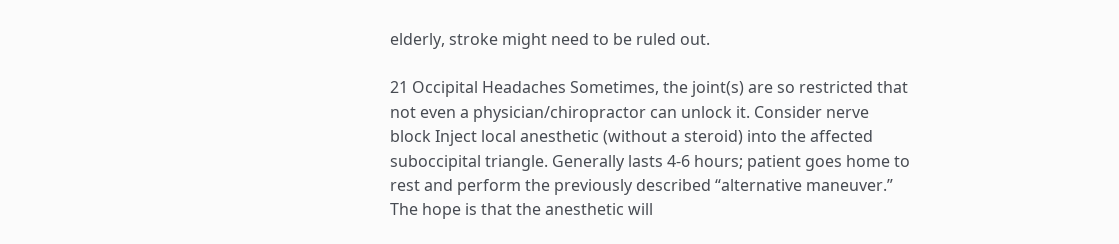elderly, stroke might need to be ruled out.

21 Occipital Headaches Sometimes, the joint(s) are so restricted that not even a physician/chiropractor can unlock it. Consider nerve block Inject local anesthetic (without a steroid) into the affected suboccipital triangle. Generally lasts 4-6 hours; patient goes home to rest and perform the previously described “alternative maneuver.” The hope is that the anesthetic will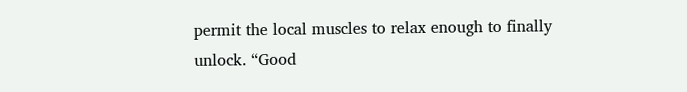permit the local muscles to relax enough to finally unlock. “Good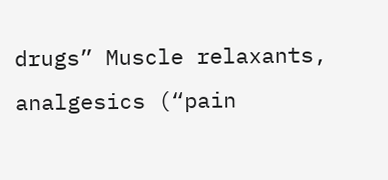drugs” Muscle relaxants, analgesics (“pain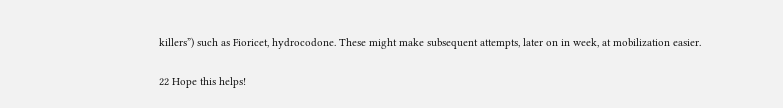killers”) such as Fioricet, hydrocodone. These might make subsequent attempts, later on in week, at mobilization easier.

22 Hope this helps!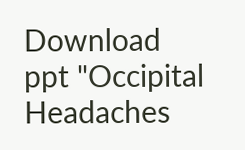Download ppt "Occipital Headaches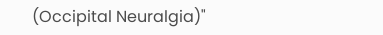(Occipital Neuralgia)"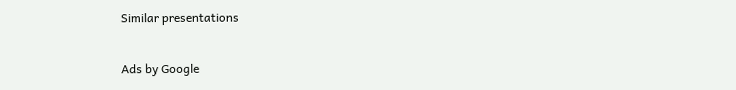Similar presentations

Ads by Google